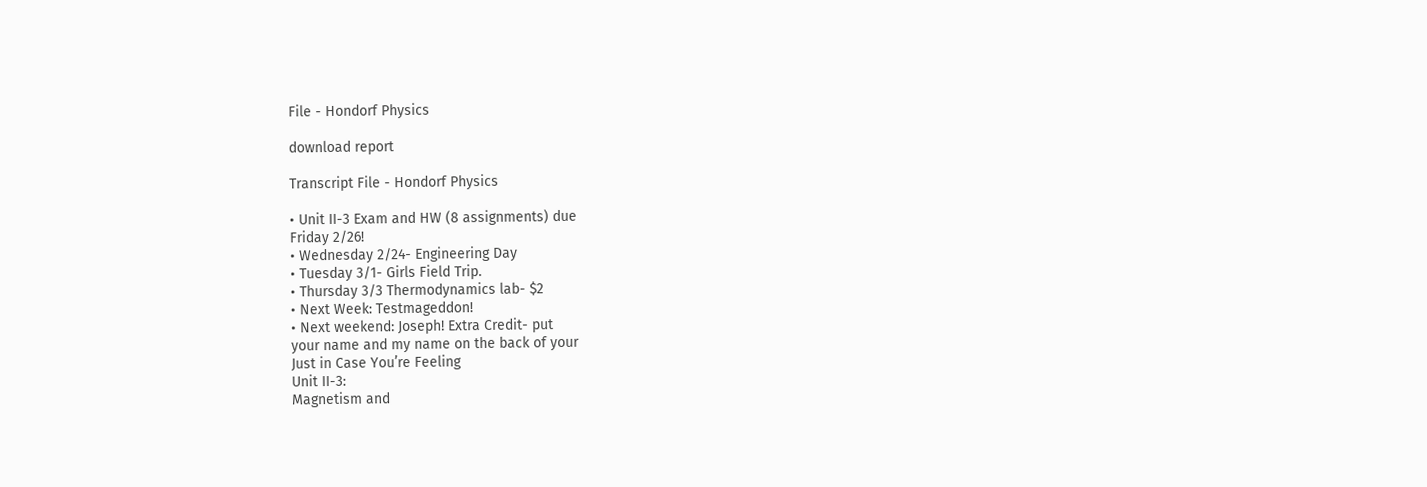File - Hondorf Physics

download report

Transcript File - Hondorf Physics

• Unit II-3 Exam and HW (8 assignments) due
Friday 2/26!
• Wednesday 2/24- Engineering Day
• Tuesday 3/1- Girls Field Trip.
• Thursday 3/3 Thermodynamics lab- $2
• Next Week: Testmageddon!
• Next weekend: Joseph! Extra Credit- put
your name and my name on the back of your
Just in Case You’re Feeling
Unit II-3:
Magnetism and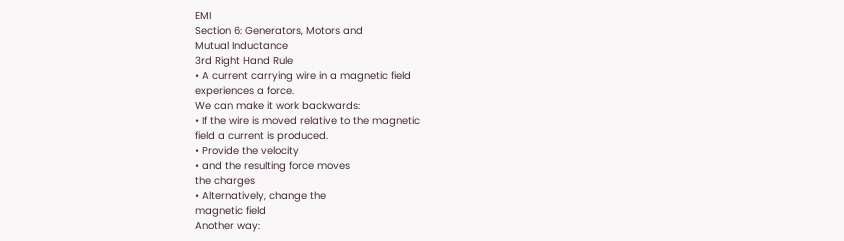EMI
Section 6: Generators, Motors and
Mutual Inductance
3rd Right Hand Rule
• A current carrying wire in a magnetic field
experiences a force.
We can make it work backwards:
• If the wire is moved relative to the magnetic
field a current is produced.
• Provide the velocity
• and the resulting force moves
the charges
• Alternatively, change the
magnetic field
Another way: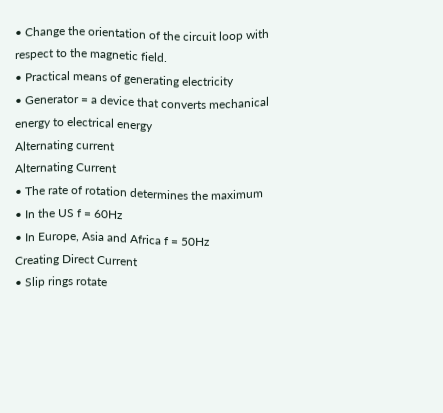• Change the orientation of the circuit loop with
respect to the magnetic field.
• Practical means of generating electricity
• Generator = a device that converts mechanical
energy to electrical energy
Alternating current
Alternating Current
• The rate of rotation determines the maximum
• In the US f = 60Hz
• In Europe, Asia and Africa f = 50Hz
Creating Direct Current
• Slip rings rotate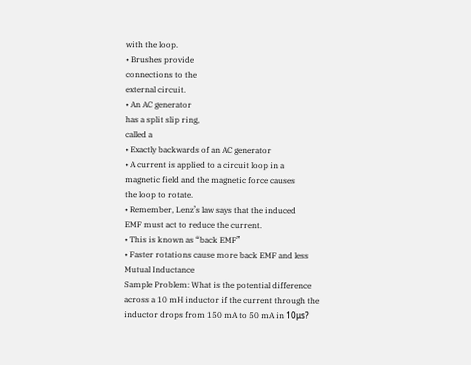with the loop.
• Brushes provide
connections to the
external circuit.
• An AC generator
has a split slip ring,
called a
• Exactly backwards of an AC generator
• A current is applied to a circuit loop in a
magnetic field and the magnetic force causes
the loop to rotate.
• Remember, Lenz’s law says that the induced
EMF must act to reduce the current.
• This is known as “back EMF”
• Faster rotations cause more back EMF and less
Mutual Inductance
Sample Problem: What is the potential difference
across a 10 mH inductor if the current through the
inductor drops from 150 mA to 50 mA in 10μs?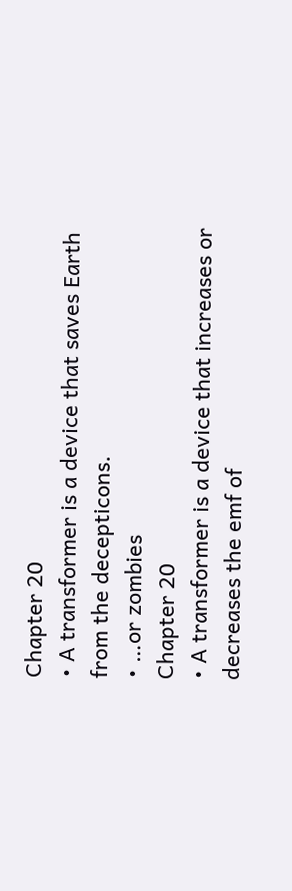Chapter 20
• A transformer is a device that saves Earth
from the decepticons.
• …or zombies
Chapter 20
• A transformer is a device that increases or
decreases the emf of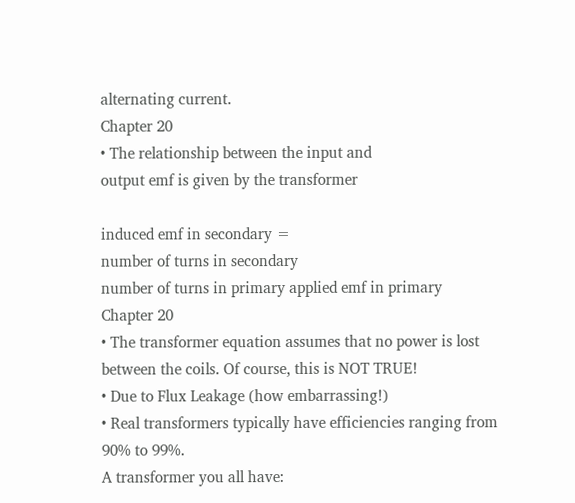alternating current.
Chapter 20
• The relationship between the input and
output emf is given by the transformer

induced emf in secondary =
number of turns in secondary
number of turns in primary applied emf in primary
Chapter 20
• The transformer equation assumes that no power is lost
between the coils. Of course, this is NOT TRUE!
• Due to Flux Leakage (how embarrassing!)
• Real transformers typically have efficiencies ranging from
90% to 99%.
A transformer you all have: